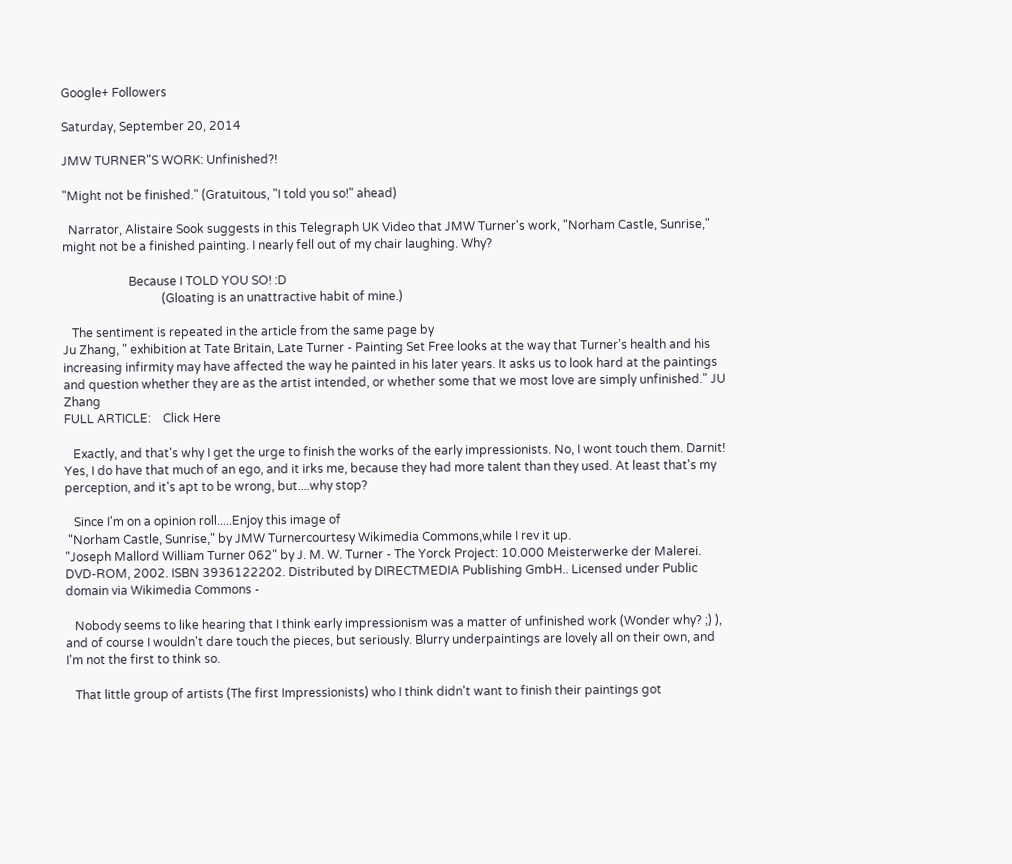Google+ Followers

Saturday, September 20, 2014

JMW TURNER"S WORK: Unfinished?!

"Might not be finished." (Gratuitous, "I told you so!" ahead)

  Narrator, Alistaire Sook suggests in this Telegraph UK Video that JMW Turner's work, "Norham Castle, Sunrise," might not be a finished painting. I nearly fell out of my chair laughing. Why?

                      Because I TOLD YOU SO! :D
                                 (Gloating is an unattractive habit of mine.)

   The sentiment is repeated in the article from the same page by
Ju Zhang, " exhibition at Tate Britain, Late Turner - Painting Set Free looks at the way that Turner's health and his increasing infirmity may have affected the way he painted in his later years. It asks us to look hard at the paintings and question whether they are as the artist intended, or whether some that we most love are simply unfinished." JU Zhang
FULL ARTICLE:    Click Here

   Exactly, and that's why I get the urge to finish the works of the early impressionists. No, I wont touch them. Darnit! Yes, I do have that much of an ego, and it irks me, because they had more talent than they used. At least that's my perception, and it's apt to be wrong, but....why stop?

   Since I'm on a opinion roll.....Enjoy this image of
 "Norham Castle, Sunrise," by JMW Turnercourtesy Wikimedia Commons,while I rev it up.
"Joseph Mallord William Turner 062" by J. M. W. Turner - The Yorck Project: 10.000 Meisterwerke der Malerei. DVD-ROM, 2002. ISBN 3936122202. Distributed by DIRECTMEDIA Publishing GmbH.. Licensed under Public domain via Wikimedia Commons -

   Nobody seems to like hearing that I think early impressionism was a matter of unfinished work (Wonder why? ;) ), and of course I wouldn't dare touch the pieces, but seriously. Blurry underpaintings are lovely all on their own, and I'm not the first to think so.

   That little group of artists (The first Impressionists) who I think didn't want to finish their paintings got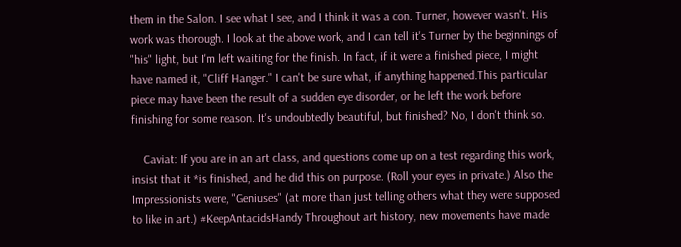them in the Salon. I see what I see, and I think it was a con. Turner, however wasn't. His work was thorough. I look at the above work, and I can tell it's Turner by the beginnings of "his" light, but I'm left waiting for the finish. In fact, if it were a finished piece, I might have named it, "Cliff Hanger." I can't be sure what, if anything happened.This particular piece may have been the result of a sudden eye disorder, or he left the work before finishing for some reason. It's undoubtedly beautiful, but finished? No, I don't think so.

    Caviat: If you are in an art class, and questions come up on a test regarding this work, insist that it *is finished, and he did this on purpose. (Roll your eyes in private.) Also the Impressionists were, "Geniuses" (at more than just telling others what they were supposed to like in art.) #KeepAntacidsHandy Throughout art history, new movements have made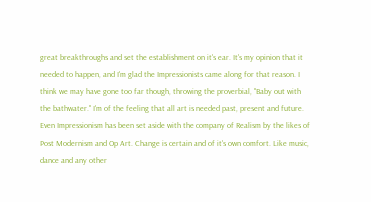great breakthroughs and set the establishment on it's ear. It's my opinion that it needed to happen, and I'm glad the Impressionists came along for that reason. I think we may have gone too far though, throwing the proverbial, "Baby out with the bathwater." I'm of the feeling that all art is needed past, present and future. Even Impressionism has been set aside with the company of Realism by the likes of Post Modernism and Op Art. Change is certain and of it's own comfort. Like music, dance and any other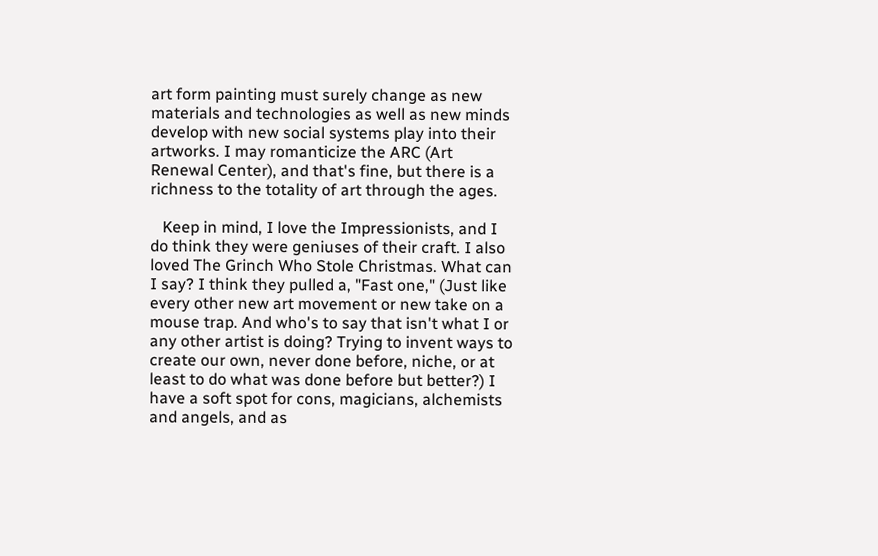art form painting must surely change as new materials and technologies as well as new minds develop with new social systems play into their artworks. I may romanticize the ARC (Art Renewal Center), and that's fine, but there is a richness to the totality of art through the ages.

   Keep in mind, I love the Impressionists, and I do think they were geniuses of their craft. I also loved The Grinch Who Stole Christmas. What can I say? I think they pulled a, "Fast one," (Just like every other new art movement or new take on a mouse trap. And who's to say that isn't what I or any other artist is doing? Trying to invent ways to create our own, never done before, niche, or at least to do what was done before but better?) I have a soft spot for cons, magicians, alchemists and angels, and as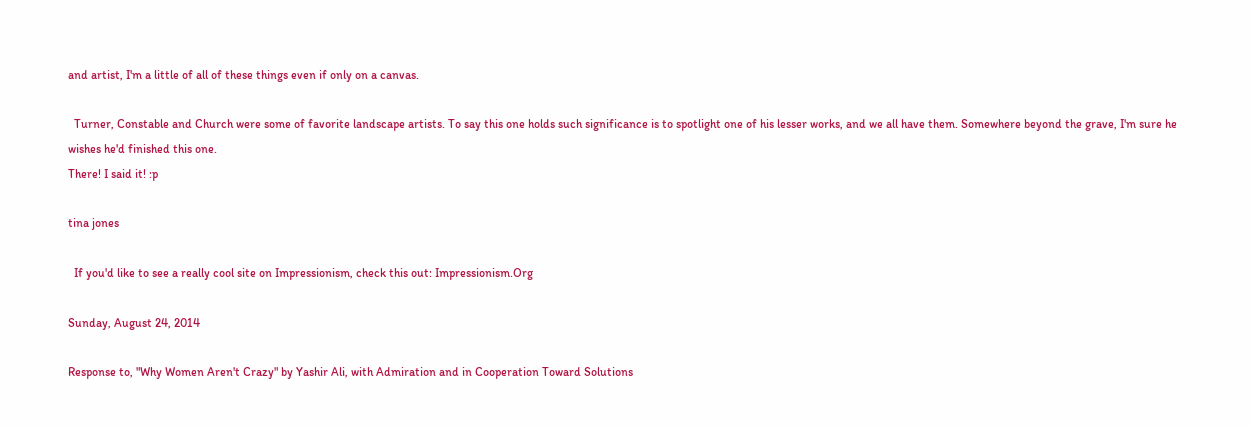and artist, I'm a little of all of these things even if only on a canvas.

  Turner, Constable and Church were some of favorite landscape artists. To say this one holds such significance is to spotlight one of his lesser works, and we all have them. Somewhere beyond the grave, I'm sure he wishes he'd finished this one.
There! I said it! :p

tina jones

  If you'd like to see a really cool site on Impressionism, check this out: Impressionism.Org

Sunday, August 24, 2014

Response to, "Why Women Aren't Crazy" by Yashir Ali, with Admiration and in Cooperation Toward Solutions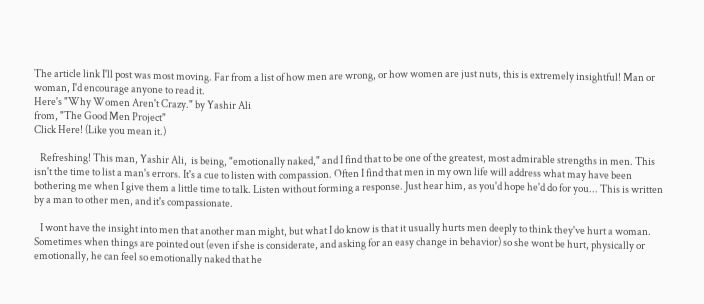The article link I'll post was most moving. Far from a list of how men are wrong, or how women are just nuts, this is extremely insightful! Man or woman, I'd encourage anyone to read it.
Here's "Why Women Aren't Crazy." by Yashir Ali
from, "The Good Men Project"
Click Here! (Like you mean it.)

   Refreshing! This man, Yashir Ali,  is being, "emotionally naked," and I find that to be one of the greatest, most admirable strengths in men. This isn't the time to list a man's errors. It's a cue to listen with compassion. Often I find that men in my own life will address what may have been bothering me when I give them a little time to talk. Listen without forming a response. Just hear him, as you'd hope he'd do for you... This is written by a man to other men, and it's compassionate.

   I wont have the insight into men that another man might, but what I do know is that it usually hurts men deeply to think they've hurt a woman. Sometimes when things are pointed out (even if she is considerate, and asking for an easy change in behavior) so she wont be hurt, physically or emotionally, he can feel so emotionally naked that he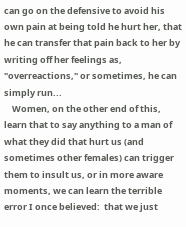can go on the defensive to avoid his own pain at being told he hurt her, that he can transfer that pain back to her by writing off her feelings as, "overreactions," or sometimes, he can simply run...
    Women, on the other end of this, learn that to say anything to a man of what they did that hurt us (and sometimes other females) can trigger them to insult us, or in more aware moments, we can learn the terrible error I once believed:  that we just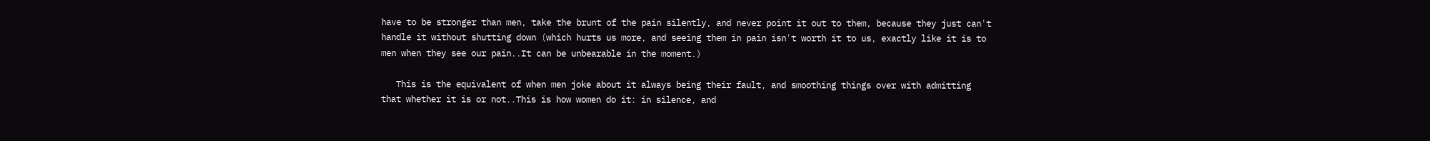have to be stronger than men, take the brunt of the pain silently, and never point it out to them, because they just can't handle it without shutting down (which hurts us more, and seeing them in pain isn't worth it to us, exactly like it is to men when they see our pain..It can be unbearable in the moment.)

   This is the equivalent of when men joke about it always being their fault, and smoothing things over with admitting that whether it is or not..This is how women do it: in silence, and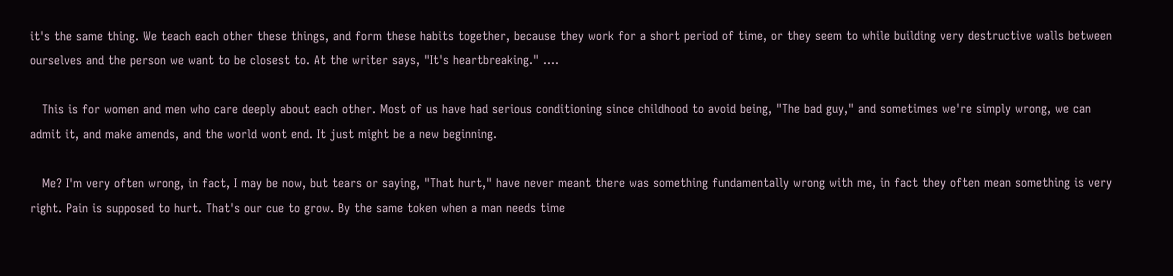it's the same thing. We teach each other these things, and form these habits together, because they work for a short period of time, or they seem to while building very destructive walls between ourselves and the person we want to be closest to. At the writer says, "It's heartbreaking." ....

   This is for women and men who care deeply about each other. Most of us have had serious conditioning since childhood to avoid being, "The bad guy," and sometimes we're simply wrong, we can admit it, and make amends, and the world wont end. It just might be a new beginning.

   Me? I'm very often wrong, in fact, I may be now, but tears or saying, "That hurt," have never meant there was something fundamentally wrong with me, in fact they often mean something is very right. Pain is supposed to hurt. That's our cue to grow. By the same token when a man needs time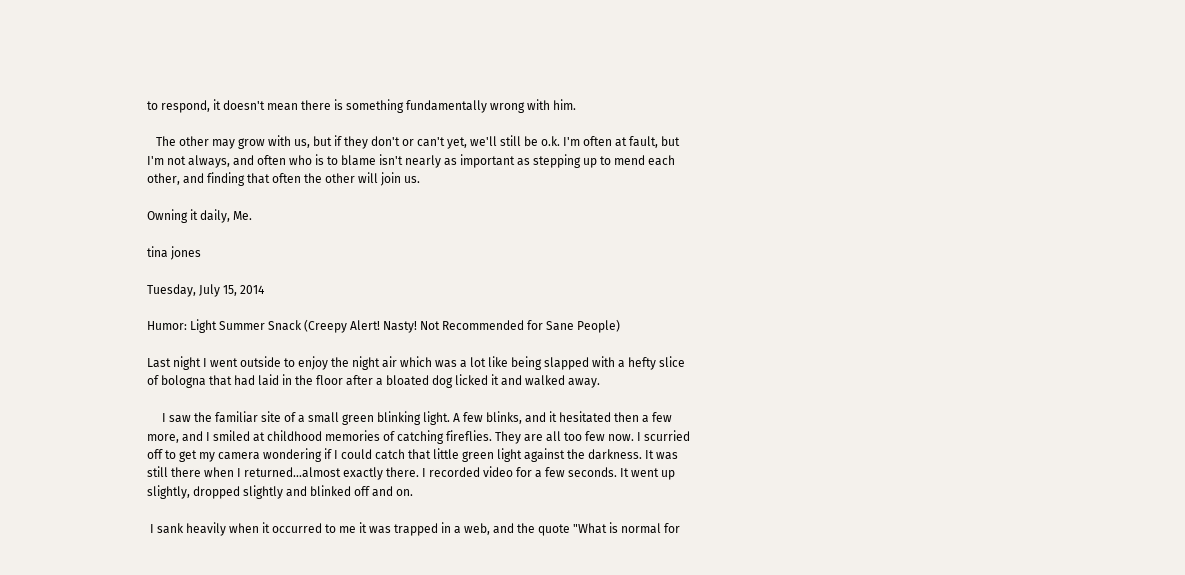to respond, it doesn't mean there is something fundamentally wrong with him.

   The other may grow with us, but if they don't or can't yet, we'll still be o.k. I'm often at fault, but I'm not always, and often who is to blame isn't nearly as important as stepping up to mend each other, and finding that often the other will join us.

Owning it daily, Me.

tina jones

Tuesday, July 15, 2014

Humor: Light Summer Snack (Creepy Alert! Nasty! Not Recommended for Sane People)

Last night I went outside to enjoy the night air which was a lot like being slapped with a hefty slice of bologna that had laid in the floor after a bloated dog licked it and walked away.

     I saw the familiar site of a small green blinking light. A few blinks, and it hesitated then a few more, and I smiled at childhood memories of catching fireflies. They are all too few now. I scurried off to get my camera wondering if I could catch that little green light against the darkness. It was still there when I returned...almost exactly there. I recorded video for a few seconds. It went up slightly, dropped slightly and blinked off and on.

 I sank heavily when it occurred to me it was trapped in a web, and the quote "What is normal for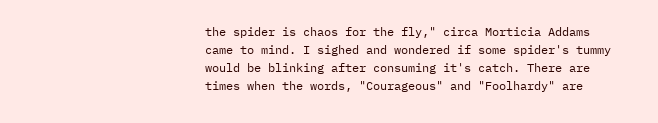the spider is chaos for the fly," circa Morticia Addams came to mind. I sighed and wondered if some spider's tummy would be blinking after consuming it's catch. There are times when the words, "Courageous" and "Foolhardy" are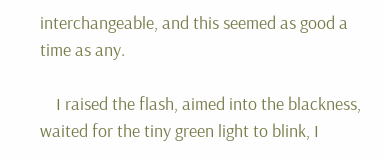interchangeable, and this seemed as good a time as any.

    I raised the flash, aimed into the blackness, waited for the tiny green light to blink, I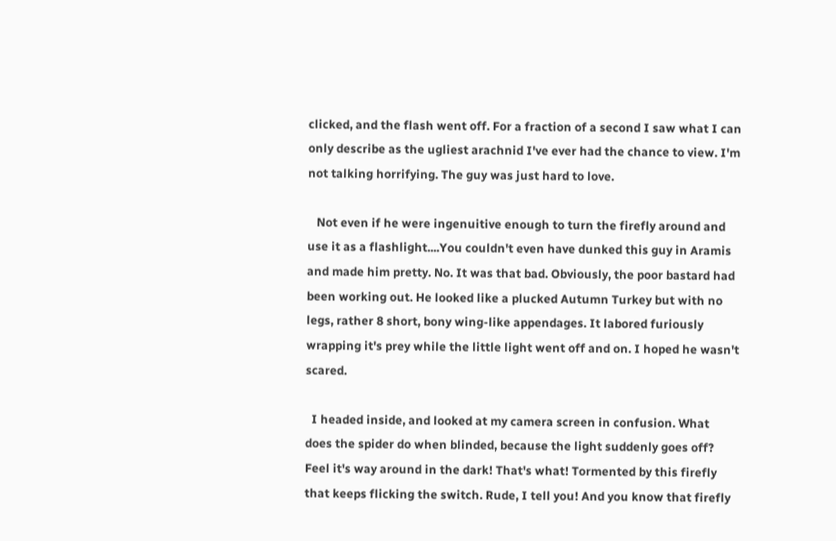clicked, and the flash went off. For a fraction of a second I saw what I can only describe as the ugliest arachnid I've ever had the chance to view. I'm not talking horrifying. The guy was just hard to love.

   Not even if he were ingenuitive enough to turn the firefly around and use it as a flashlight....You couldn't even have dunked this guy in Aramis and made him pretty. No. It was that bad. Obviously, the poor bastard had been working out. He looked like a plucked Autumn Turkey but with no legs, rather 8 short, bony wing-like appendages. It labored furiously wrapping it's prey while the little light went off and on. I hoped he wasn't scared.

  I headed inside, and looked at my camera screen in confusion. What does the spider do when blinded, because the light suddenly goes off? Feel it's way around in the dark! That's what! Tormented by this firefly that keeps flicking the switch. Rude, I tell you! And you know that firefly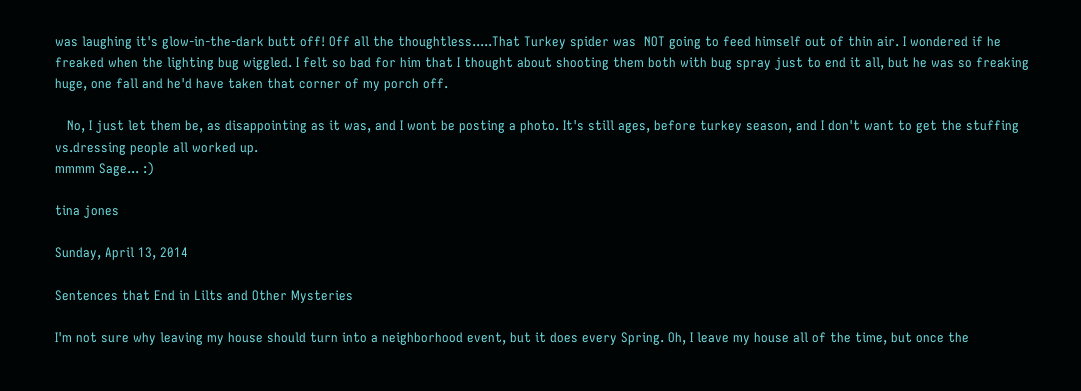was laughing it's glow-in-the-dark butt off! Off all the thoughtless.....That Turkey spider was  NOT going to feed himself out of thin air. I wondered if he freaked when the lighting bug wiggled. I felt so bad for him that I thought about shooting them both with bug spray just to end it all, but he was so freaking huge, one fall and he'd have taken that corner of my porch off.

   No, I just let them be, as disappointing as it was, and I wont be posting a photo. It's still ages, before turkey season, and I don't want to get the stuffing vs.dressing people all worked up.
mmmm Sage... :)

tina jones

Sunday, April 13, 2014

Sentences that End in Lilts and Other Mysteries

I'm not sure why leaving my house should turn into a neighborhood event, but it does every Spring. Oh, I leave my house all of the time, but once the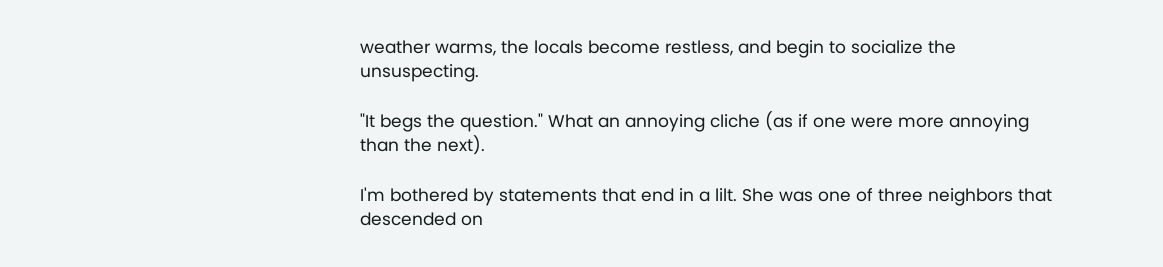weather warms, the locals become restless, and begin to socialize the unsuspecting.

"It begs the question." What an annoying cliche (as if one were more annoying than the next).

I'm bothered by statements that end in a lilt. She was one of three neighbors that descended on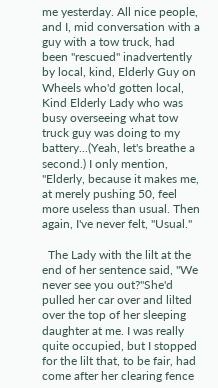me yesterday. All nice people, and I, mid conversation with a guy with a tow truck, had been "rescued" inadvertently by local, kind, Elderly Guy on Wheels who'd gotten local, Kind Elderly Lady who was busy overseeing what tow truck guy was doing to my battery...(Yeah, let's breathe a second.) I only mention, "Elderly, because it makes me, at merely pushing 50, feel more useless than usual. Then again, I've never felt, "Usual."

  The Lady with the lilt at the end of her sentence said, "We never see you out?"She'd pulled her car over and lilted over the top of her sleeping daughter at me. I was really quite occupied, but I stopped for the lilt that, to be fair, had come after her clearing fence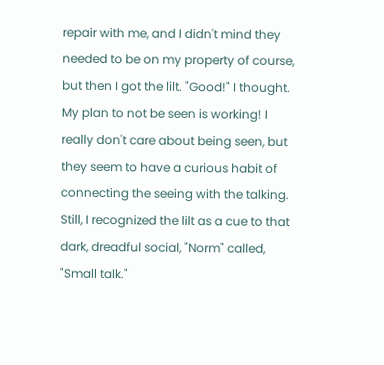repair with me, and I didn't mind they needed to be on my property of course, but then I got the lilt. "Good!" I thought. My plan to not be seen is working! I really don't care about being seen, but they seem to have a curious habit of connecting the seeing with the talking.  Still, I recognized the lilt as a cue to that dark, dreadful social, "Norm" called, "Small talk."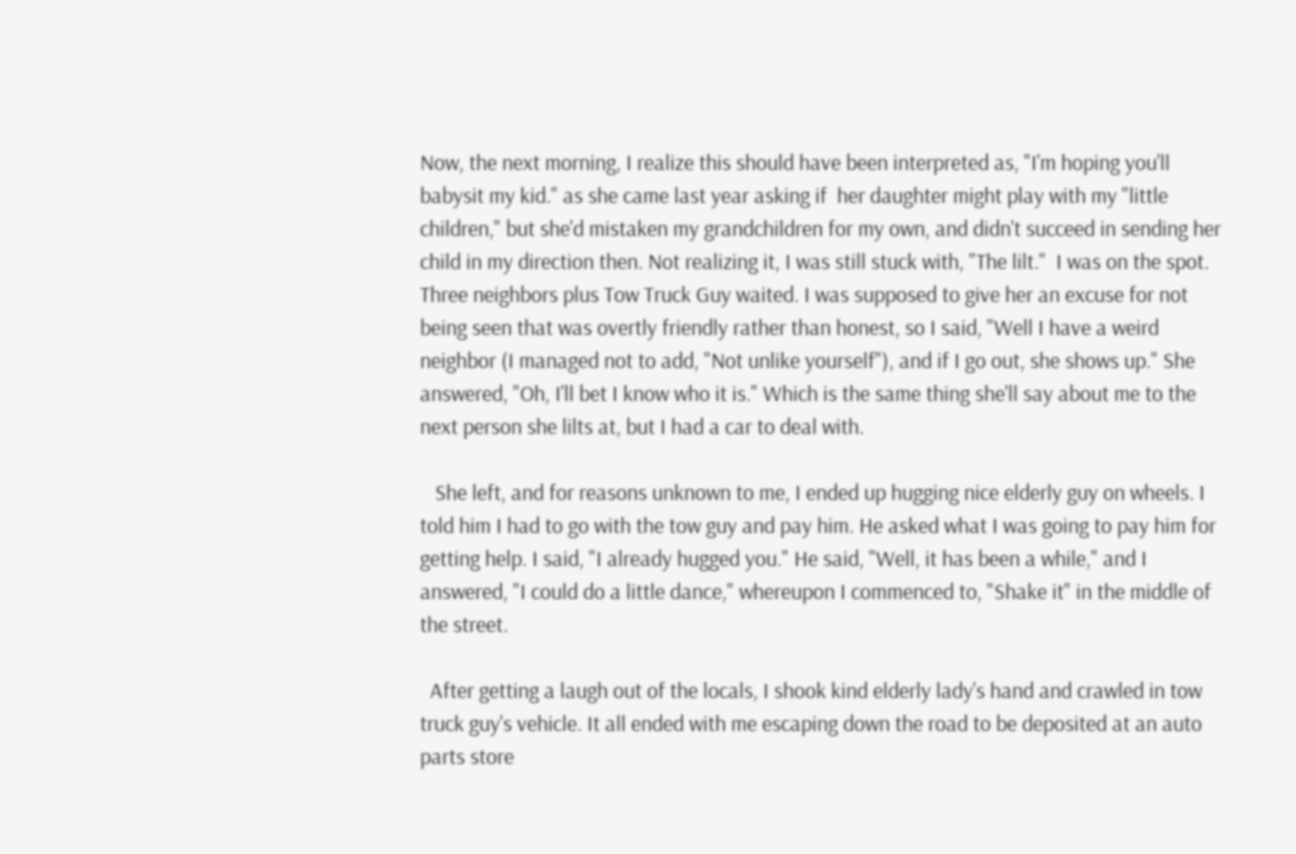Now, the next morning, I realize this should have been interpreted as, "I'm hoping you'll babysit my kid." as she came last year asking if  her daughter might play with my "little children," but she'd mistaken my grandchildren for my own, and didn't succeed in sending her child in my direction then. Not realizing it, I was still stuck with, "The lilt."  I was on the spot. Three neighbors plus Tow Truck Guy waited. I was supposed to give her an excuse for not being seen that was overtly friendly rather than honest, so I said, "Well I have a weird neighbor (I managed not to add, "Not unlike yourself"), and if I go out, she shows up." She answered, "Oh, I'll bet I know who it is." Which is the same thing she'll say about me to the next person she lilts at, but I had a car to deal with.

   She left, and for reasons unknown to me, I ended up hugging nice elderly guy on wheels. I told him I had to go with the tow guy and pay him. He asked what I was going to pay him for getting help. I said, "I already hugged you." He said, "Well, it has been a while," and I answered, "I could do a little dance," whereupon I commenced to, "Shake it" in the middle of the street.

  After getting a laugh out of the locals, I shook kind elderly lady's hand and crawled in tow truck guy's vehicle. It all ended with me escaping down the road to be deposited at an auto parts store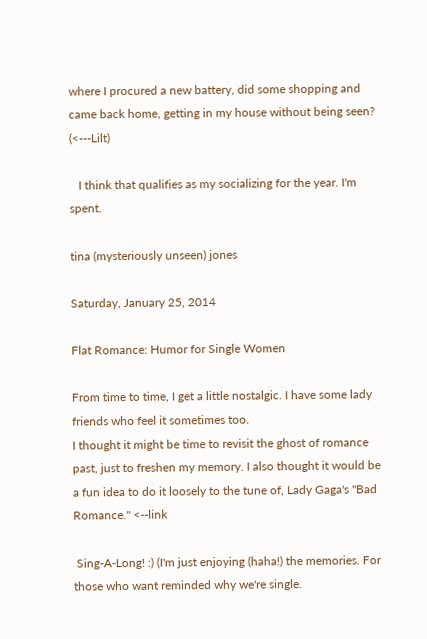where I procured a new battery, did some shopping and came back home, getting in my house without being seen? (<---Lilt)

   I think that qualifies as my socializing for the year. I'm spent.

tina (mysteriously unseen) jones

Saturday, January 25, 2014

Flat Romance: Humor for Single Women

From time to time, I get a little nostalgic. I have some lady friends who feel it sometimes too.
I thought it might be time to revisit the ghost of romance past, just to freshen my memory. I also thought it would be a fun idea to do it loosely to the tune of, Lady Gaga's "Bad Romance." <--link

 Sing-A-Long! :) (I'm just enjoying (haha!) the memories. For those who want reminded why we're single.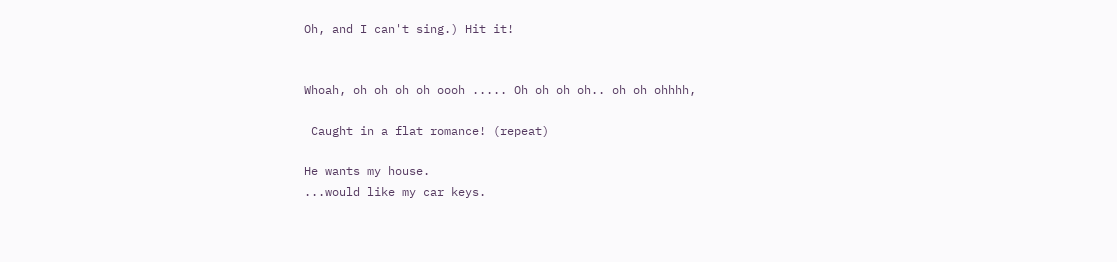Oh, and I can't sing.) Hit it!


Whoah, oh oh oh oh oooh ..... Oh oh oh oh.. oh oh ohhhh,

 Caught in a flat romance! (repeat)

He wants my house.
...would like my car keys.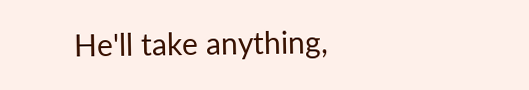He'll take anything,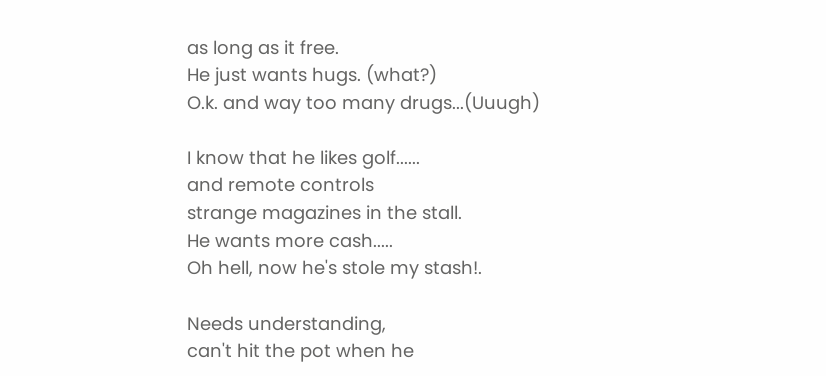as long as it free.
He just wants hugs. (what?)
O.k. and way too many drugs...(Uuugh)

I know that he likes golf......
and remote controls
strange magazines in the stall.
He wants more cash.....
Oh hell, now he's stole my stash!.

Needs understanding,
can't hit the pot when he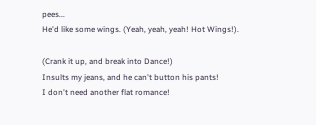pees...
He'd like some wings. (Yeah, yeah, yeah! Hot Wings!).

(Crank it up, and break into Dance!)
Insults my jeans, and he can't button his pants!
I don't need another flat romance!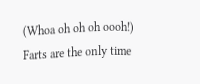(Whoa oh oh oh oooh!)
Farts are the only time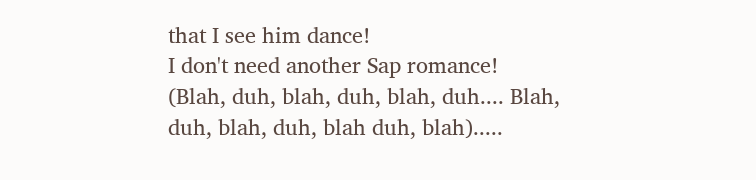that I see him dance!
I don't need another Sap romance!
(Blah, duh, blah, duh, blah, duh.... Blah, duh, blah, duh, blah duh, blah).....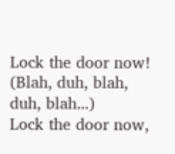Lock the door now! (Blah, duh, blah, duh, blah...)
Lock the door now,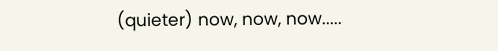(quieter) now, now, now.....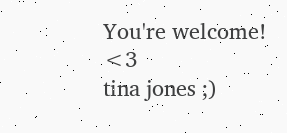You're welcome! <3
tina jones ;)